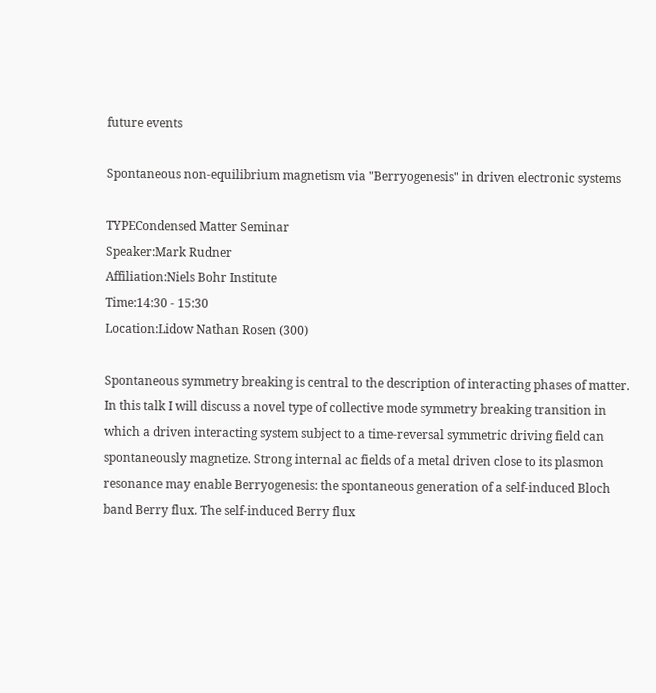future events

Spontaneous non-equilibrium magnetism via "Berryogenesis" in driven electronic systems

TYPECondensed Matter Seminar
Speaker:Mark Rudner
Affiliation:Niels Bohr Institute
Time:14:30 - 15:30
Location:Lidow Nathan Rosen (300)

Spontaneous symmetry breaking is central to the description of interacting phases of matter. In this talk I will discuss a novel type of collective mode symmetry breaking transition in which a driven interacting system subject to a time-reversal symmetric driving field can spontaneously magnetize. Strong internal ac fields of a metal driven close to its plasmon resonance may enable Berryogenesis: the spontaneous generation of a self-induced Bloch band Berry flux. The self-induced Berry flux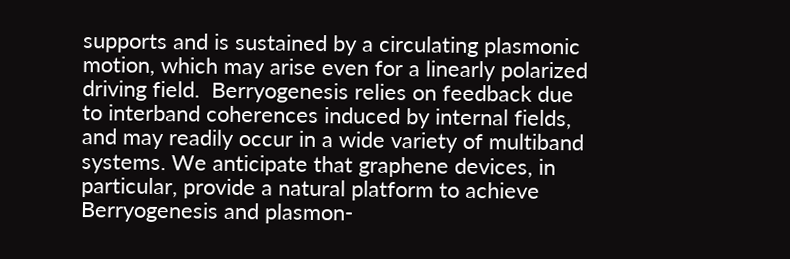supports and is sustained by a circulating plasmonic motion, which may arise even for a linearly polarized driving field.  Berryogenesis relies on feedback due to interband coherences induced by internal fields, and may readily occur in a wide variety of multiband systems. We anticipate that graphene devices, in particular, provide a natural platform to achieve Berryogenesis and plasmon-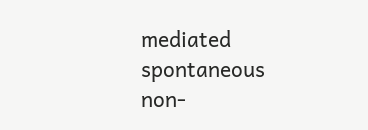mediated spontaneous non-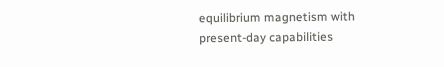equilibrium magnetism with present-day capabilities